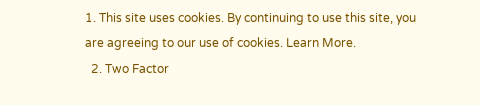1. This site uses cookies. By continuing to use this site, you are agreeing to our use of cookies. Learn More.
  2. Two Factor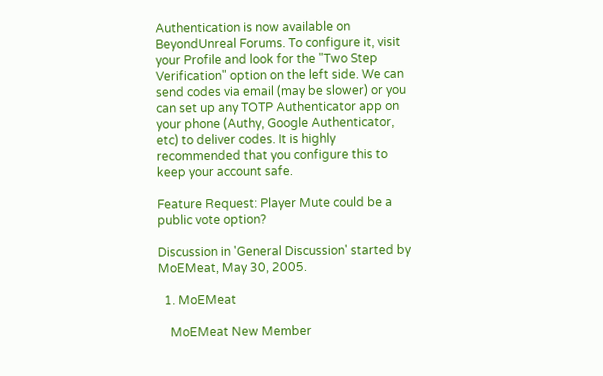Authentication is now available on BeyondUnreal Forums. To configure it, visit your Profile and look for the "Two Step Verification" option on the left side. We can send codes via email (may be slower) or you can set up any TOTP Authenticator app on your phone (Authy, Google Authenticator, etc) to deliver codes. It is highly recommended that you configure this to keep your account safe.

Feature Request: Player Mute could be a public vote option?

Discussion in 'General Discussion' started by MoEMeat, May 30, 2005.

  1. MoEMeat

    MoEMeat New Member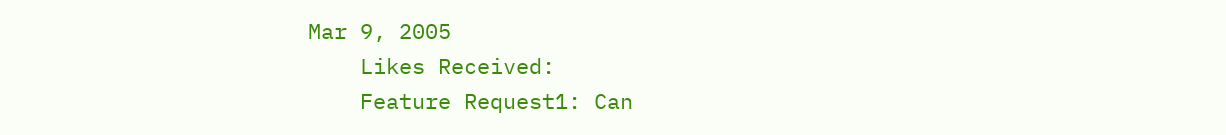Mar 9, 2005
    Likes Received:
    Feature Request1: Can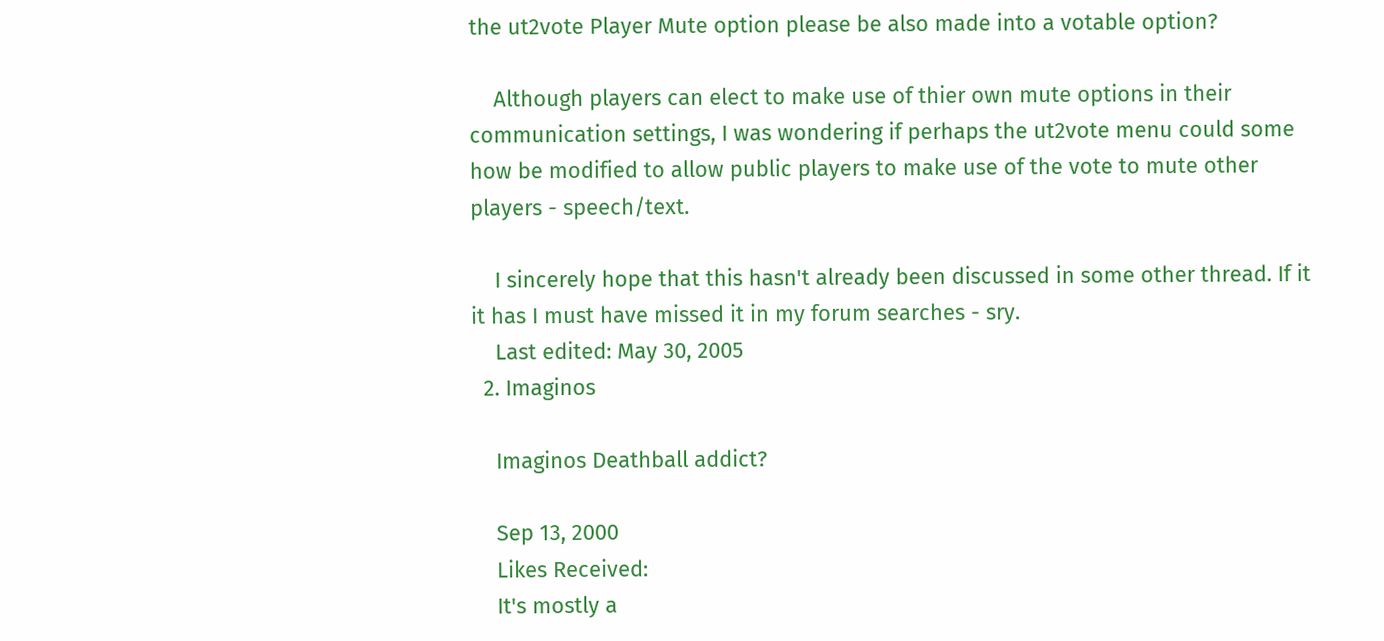the ut2vote Player Mute option please be also made into a votable option?

    Although players can elect to make use of thier own mute options in their communication settings, I was wondering if perhaps the ut2vote menu could some how be modified to allow public players to make use of the vote to mute other players - speech/text.

    I sincerely hope that this hasn't already been discussed in some other thread. If it it has I must have missed it in my forum searches - sry.
    Last edited: May 30, 2005
  2. Imaginos

    Imaginos Deathball addict?

    Sep 13, 2000
    Likes Received:
    It's mostly a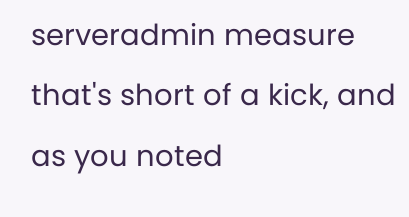serveradmin measure that's short of a kick, and as you noted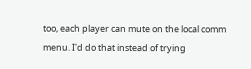too, each player can mute on the local comm menu. I'd do that instead of trying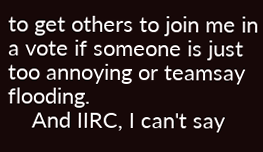to get others to join me in a vote if someone is just too annoying or teamsay flooding.
    And IIRC, I can't say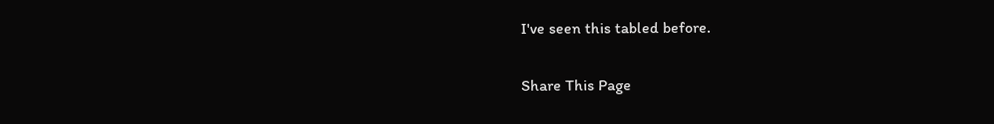I've seen this tabled before.

Share This Page